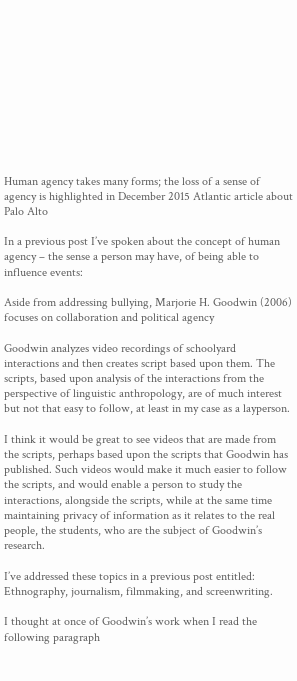Human agency takes many forms; the loss of a sense of agency is highlighted in December 2015 Atlantic article about Palo Alto

In a previous post I’ve spoken about the concept of human agency – the sense a person may have, of being able to influence events:

Aside from addressing bullying, Marjorie H. Goodwin (2006) focuses on collaboration and political agency

Goodwin analyzes video recordings of schoolyard interactions and then creates script based upon them. The scripts, based upon analysis of the interactions from the perspective of linguistic anthropology, are of much interest but not that easy to follow, at least in my case as a layperson.

I think it would be great to see videos that are made from the scripts, perhaps based upon the scripts that Goodwin has published. Such videos would make it much easier to follow the scripts, and would enable a person to study the interactions, alongside the scripts, while at the same time maintaining privacy of information as it relates to the real people, the students, who are the subject of Goodwin’s research.

I’ve addressed these topics in a previous post entitled: Ethnography, journalism, filmmaking, and screenwriting.

I thought at once of Goodwin’s work when I read the following paragraph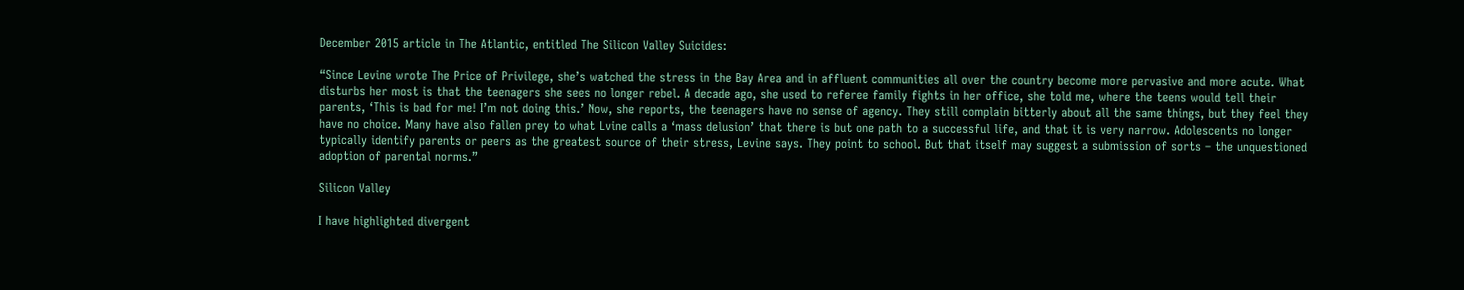December 2015 article in The Atlantic, entitled The Silicon Valley Suicides:

“Since Levine wrote The Price of Privilege, she’s watched the stress in the Bay Area and in affluent communities all over the country become more pervasive and more acute. What disturbs her most is that the teenagers she sees no longer rebel. A decade ago, she used to referee family fights in her office, she told me, where the teens would tell their parents, ‘This is bad for me! I’m not doing this.’ Now, she reports, the teenagers have no sense of agency. They still complain bitterly about all the same things, but they feel they have no choice. Many have also fallen prey to what Lvine calls a ‘mass delusion’ that there is but one path to a successful life, and that it is very narrow. Adolescents no longer typically identify parents or peers as the greatest source of their stress, Levine says. They point to school. But that itself may suggest a submission of sorts – the unquestioned adoption of parental norms.”

Silicon Valley

I have highlighted divergent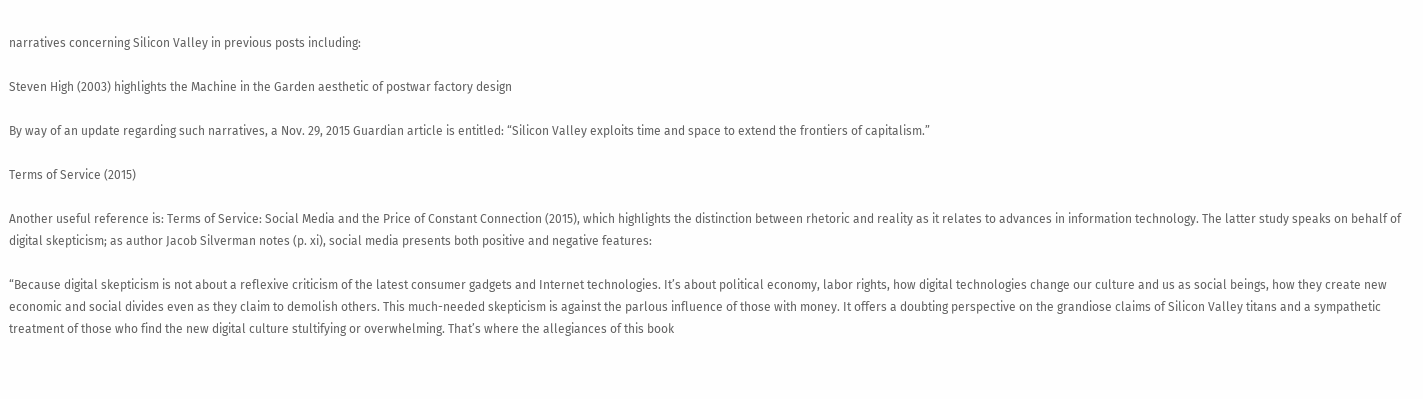narratives concerning Silicon Valley in previous posts including:

Steven High (2003) highlights the Machine in the Garden aesthetic of postwar factory design

By way of an update regarding such narratives, a Nov. 29, 2015 Guardian article is entitled: “Silicon Valley exploits time and space to extend the frontiers of capitalism.”

Terms of Service (2015)

Another useful reference is: Terms of Service: Social Media and the Price of Constant Connection (2015), which highlights the distinction between rhetoric and reality as it relates to advances in information technology. The latter study speaks on behalf of digital skepticism; as author Jacob Silverman notes (p. xi), social media presents both positive and negative features:

“Because digital skepticism is not about a reflexive criticism of the latest consumer gadgets and Internet technologies. It’s about political economy, labor rights, how digital technologies change our culture and us as social beings, how they create new economic and social divides even as they claim to demolish others. This much-needed skepticism is against the parlous influence of those with money. It offers a doubting perspective on the grandiose claims of Silicon Valley titans and a sympathetic treatment of those who find the new digital culture stultifying or overwhelming. That’s where the allegiances of this book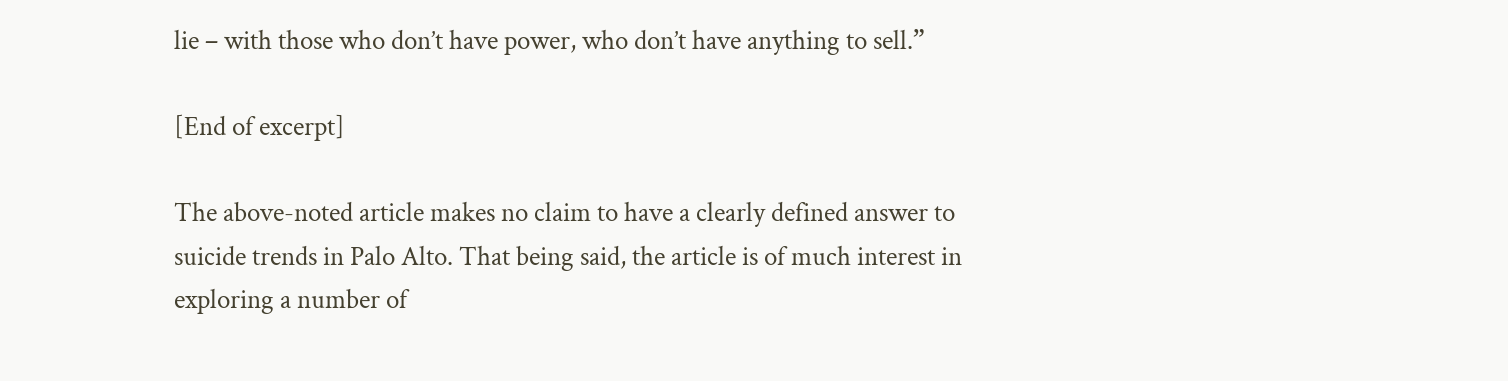lie – with those who don’t have power, who don’t have anything to sell.”

[End of excerpt]

The above-noted article makes no claim to have a clearly defined answer to suicide trends in Palo Alto. That being said, the article is of much interest in exploring a number of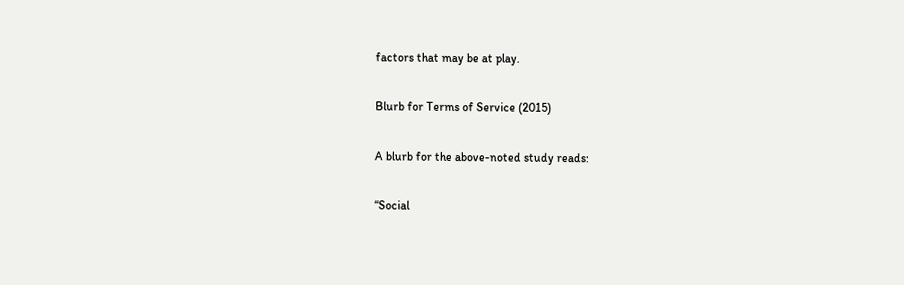factors that may be at play.

Blurb for Terms of Service (2015)

A blurb for the above-noted study reads:

“Social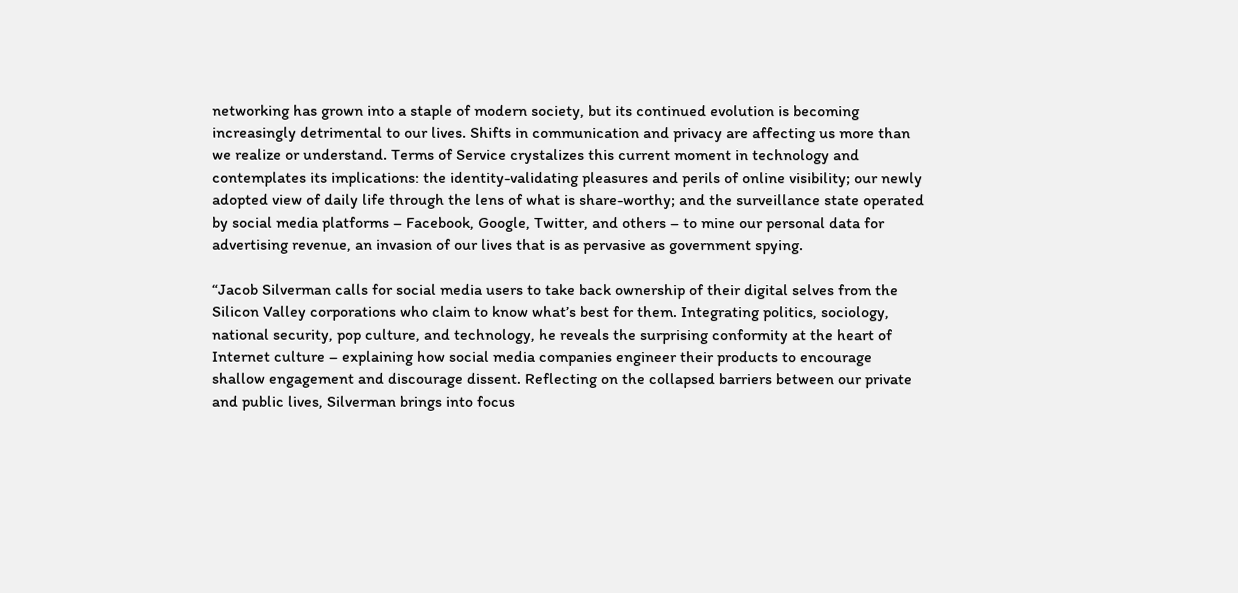networking has grown into a staple of modern society, but its continued evolution is becoming increasingly detrimental to our lives. Shifts in communication and privacy are affecting us more than we realize or understand. Terms of Service crystalizes this current moment in technology and contemplates its implications: the identity-validating pleasures and perils of online visibility; our newly adopted view of daily life through the lens of what is share-worthy; and the surveillance state operated by social media platforms – Facebook, Google, Twitter, and others – to mine our personal data for advertising revenue, an invasion of our lives that is as pervasive as government spying.

“Jacob Silverman calls for social media users to take back ownership of their digital selves from the Silicon Valley corporations who claim to know what’s best for them. Integrating politics, sociology, national security, pop culture, and technology, he reveals the surprising conformity at the heart of Internet culture – explaining how social media companies engineer their products to encourage shallow engagement and discourage dissent. Reflecting on the collapsed barriers between our private and public lives, Silverman brings into focus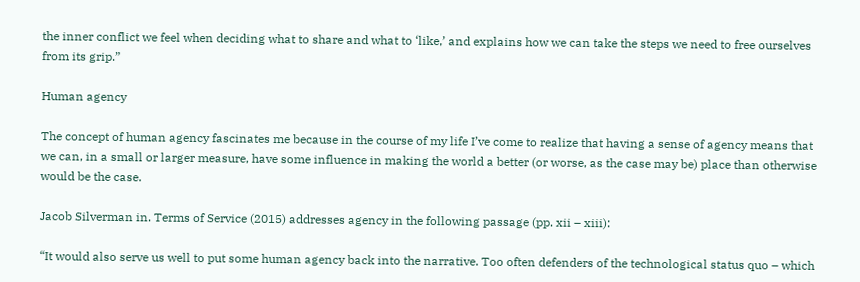the inner conflict we feel when deciding what to share and what to ‘like,’ and explains how we can take the steps we need to free ourselves from its grip.”

Human agency

The concept of human agency fascinates me because in the course of my life I’ve come to realize that having a sense of agency means that we can, in a small or larger measure, have some influence in making the world a better (or worse, as the case may be) place than otherwise would be the case.

Jacob Silverman in. Terms of Service (2015) addresses agency in the following passage (pp. xii – xiii):

“It would also serve us well to put some human agency back into the narrative. Too often defenders of the technological status quo – which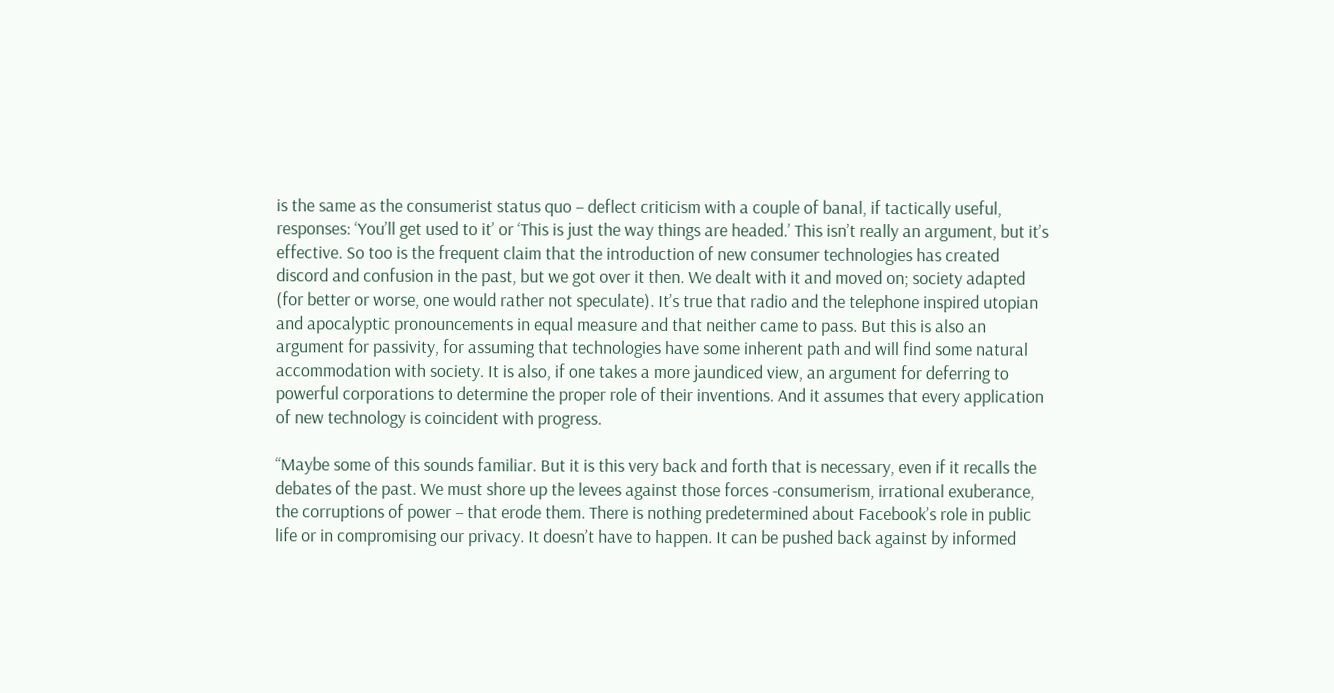is the same as the consumerist status quo – deflect criticism with a couple of banal, if tactically useful, responses: ‘You’ll get used to it’ or ‘This is just the way things are headed.’ This isn’t really an argument, but it’s effective. So too is the frequent claim that the introduction of new consumer technologies has created discord and confusion in the past, but we got over it then. We dealt with it and moved on; society adapted (for better or worse, one would rather not speculate). It’s true that radio and the telephone inspired utopian and apocalyptic pronouncements in equal measure and that neither came to pass. But this is also an argument for passivity, for assuming that technologies have some inherent path and will find some natural accommodation with society. It is also, if one takes a more jaundiced view, an argument for deferring to powerful corporations to determine the proper role of their inventions. And it assumes that every application of new technology is coincident with progress.

“Maybe some of this sounds familiar. But it is this very back and forth that is necessary, even if it recalls the debates of the past. We must shore up the levees against those forces -consumerism, irrational exuberance, the corruptions of power – that erode them. There is nothing predetermined about Facebook’s role in public life or in compromising our privacy. It doesn’t have to happen. It can be pushed back against by informed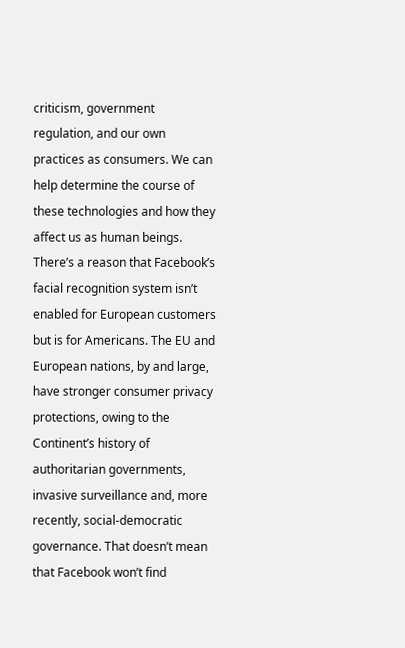criticism, government regulation, and our own practices as consumers. We can help determine the course of these technologies and how they affect us as human beings. There’s a reason that Facebook’s facial recognition system isn’t enabled for European customers but is for Americans. The EU and European nations, by and large, have stronger consumer privacy protections, owing to the Continent’s history of authoritarian governments, invasive surveillance and, more recently, social-democratic governance. That doesn’t mean that Facebook won’t find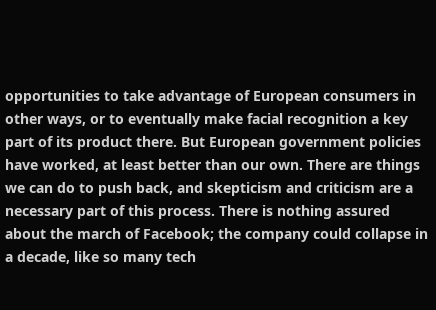opportunities to take advantage of European consumers in other ways, or to eventually make facial recognition a key part of its product there. But European government policies have worked, at least better than our own. There are things we can do to push back, and skepticism and criticism are a necessary part of this process. There is nothing assured about the march of Facebook; the company could collapse in a decade, like so many tech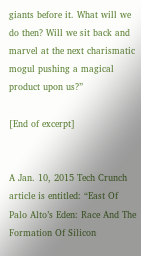giants before it. What will we do then? Will we sit back and marvel at the next charismatic mogul pushing a magical product upon us?”

[End of excerpt]


A Jan. 10, 2015 Tech Crunch article is entitled: “East Of Palo Alto’s Eden: Race And The Formation Of Silicon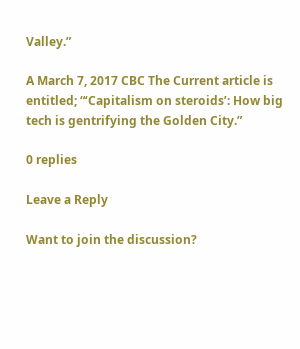Valley.”

A March 7, 2017 CBC The Current article is entitled; “‘Capitalism on steroids’: How big tech is gentrifying the Golden City.”

0 replies

Leave a Reply

Want to join the discussion?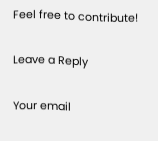Feel free to contribute!

Leave a Reply

Your email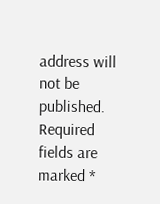address will not be published. Required fields are marked *